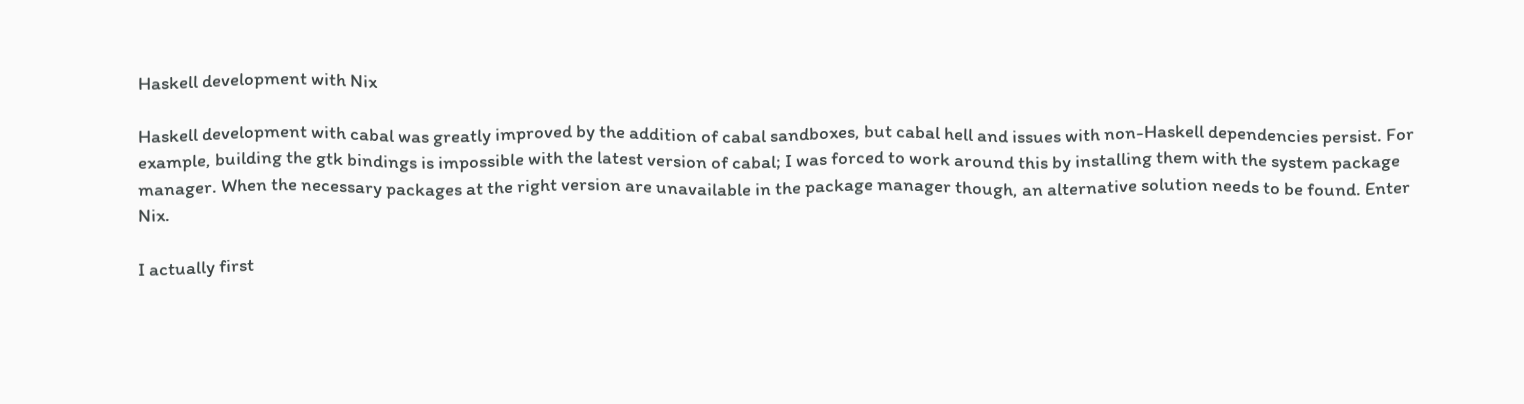Haskell development with Nix

Haskell development with cabal was greatly improved by the addition of cabal sandboxes, but cabal hell and issues with non-Haskell dependencies persist. For example, building the gtk bindings is impossible with the latest version of cabal; I was forced to work around this by installing them with the system package manager. When the necessary packages at the right version are unavailable in the package manager though, an alternative solution needs to be found. Enter Nix.

I actually first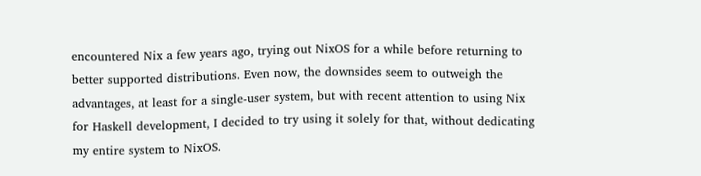encountered Nix a few years ago, trying out NixOS for a while before returning to better supported distributions. Even now, the downsides seem to outweigh the advantages, at least for a single-user system, but with recent attention to using Nix for Haskell development, I decided to try using it solely for that, without dedicating my entire system to NixOS.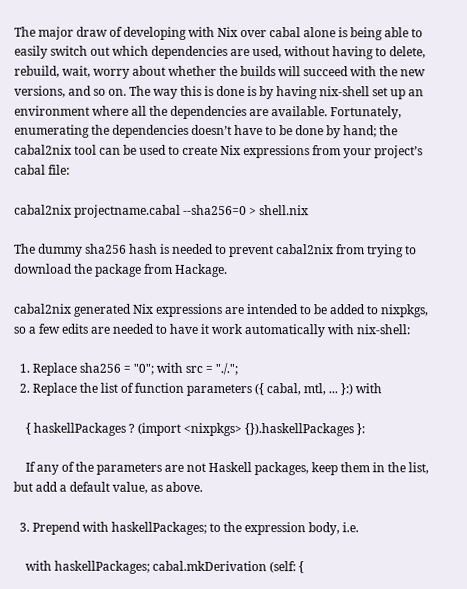The major draw of developing with Nix over cabal alone is being able to easily switch out which dependencies are used, without having to delete, rebuild, wait, worry about whether the builds will succeed with the new versions, and so on. The way this is done is by having nix-shell set up an environment where all the dependencies are available. Fortunately, enumerating the dependencies doesn’t have to be done by hand; the cabal2nix tool can be used to create Nix expressions from your project’s cabal file:

cabal2nix projectname.cabal --sha256=0 > shell.nix

The dummy sha256 hash is needed to prevent cabal2nix from trying to download the package from Hackage.

cabal2nix generated Nix expressions are intended to be added to nixpkgs, so a few edits are needed to have it work automatically with nix-shell:

  1. Replace sha256 = "0"; with src = "./.";
  2. Replace the list of function parameters ({ cabal, mtl, ... }:) with

    { haskellPackages ? (import <nixpkgs> {}).haskellPackages }:

    If any of the parameters are not Haskell packages, keep them in the list, but add a default value, as above.

  3. Prepend with haskellPackages; to the expression body, i.e.

    with haskellPackages; cabal.mkDerivation (self: {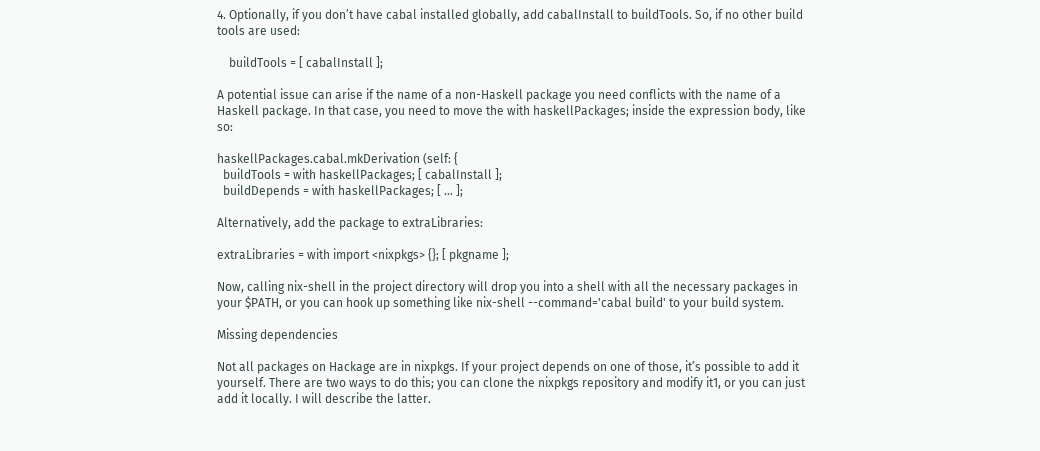4. Optionally, if you don’t have cabal installed globally, add cabalInstall to buildTools. So, if no other build tools are used:

    buildTools = [ cabalInstall ];

A potential issue can arise if the name of a non-Haskell package you need conflicts with the name of a Haskell package. In that case, you need to move the with haskellPackages; inside the expression body, like so:

haskellPackages.cabal.mkDerivation (self: {
  buildTools = with haskellPackages; [ cabalInstall ];
  buildDepends = with haskellPackages; [ ... ];

Alternatively, add the package to extraLibraries:

extraLibraries = with import <nixpkgs> {}; [ pkgname ];

Now, calling nix-shell in the project directory will drop you into a shell with all the necessary packages in your $PATH, or you can hook up something like nix-shell --command='cabal build' to your build system.

Missing dependencies

Not all packages on Hackage are in nixpkgs. If your project depends on one of those, it’s possible to add it yourself. There are two ways to do this; you can clone the nixpkgs repository and modify it1, or you can just add it locally. I will describe the latter.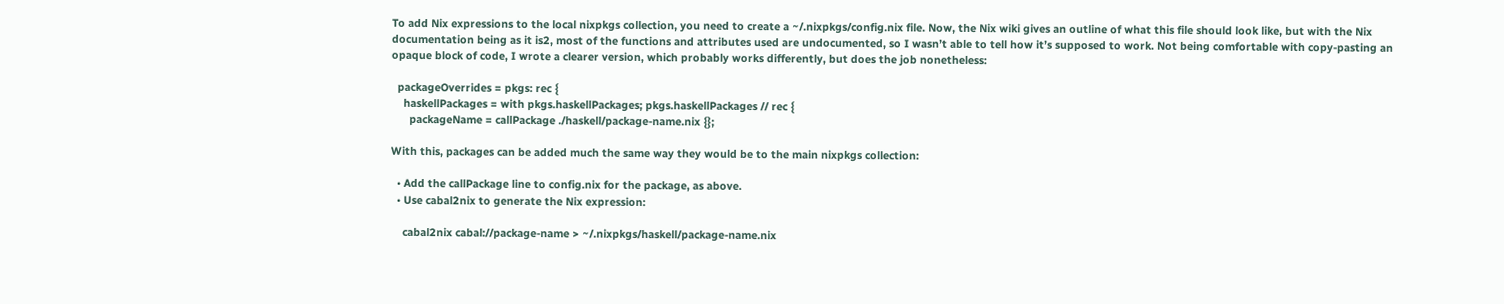To add Nix expressions to the local nixpkgs collection, you need to create a ~/.nixpkgs/config.nix file. Now, the Nix wiki gives an outline of what this file should look like, but with the Nix documentation being as it is2, most of the functions and attributes used are undocumented, so I wasn’t able to tell how it’s supposed to work. Not being comfortable with copy-pasting an opaque block of code, I wrote a clearer version, which probably works differently, but does the job nonetheless:

  packageOverrides = pkgs: rec {
    haskellPackages = with pkgs.haskellPackages; pkgs.haskellPackages // rec {
      packageName = callPackage ./haskell/package-name.nix {};

With this, packages can be added much the same way they would be to the main nixpkgs collection:

  • Add the callPackage line to config.nix for the package, as above.
  • Use cabal2nix to generate the Nix expression:

    cabal2nix cabal://package-name > ~/.nixpkgs/haskell/package-name.nix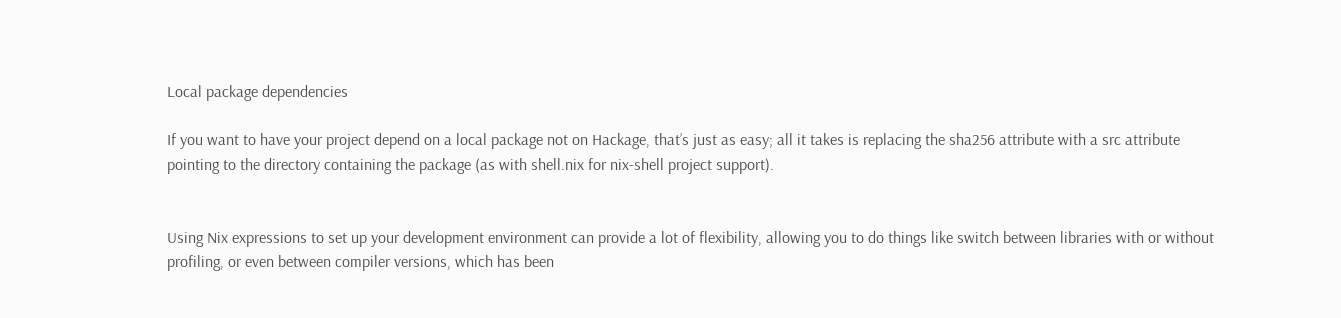Local package dependencies

If you want to have your project depend on a local package not on Hackage, that’s just as easy; all it takes is replacing the sha256 attribute with a src attribute pointing to the directory containing the package (as with shell.nix for nix-shell project support).


Using Nix expressions to set up your development environment can provide a lot of flexibility, allowing you to do things like switch between libraries with or without profiling, or even between compiler versions, which has been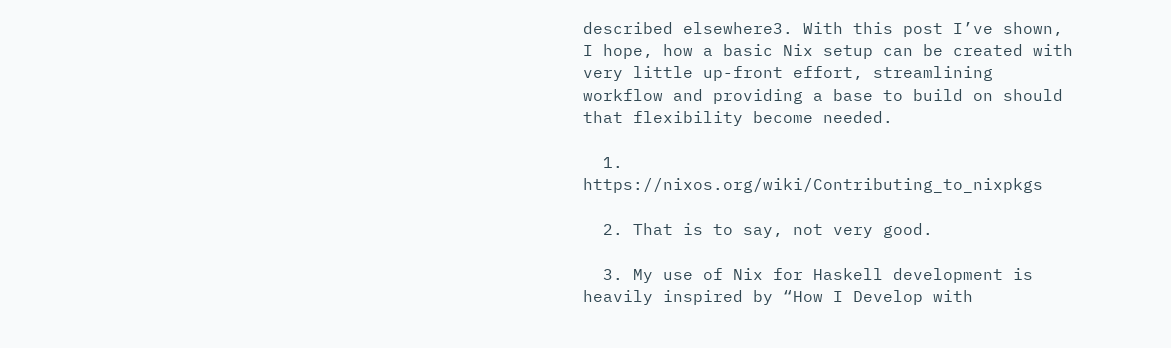described elsewhere3. With this post I’ve shown, I hope, how a basic Nix setup can be created with very little up-front effort, streamlining workflow and providing a base to build on should that flexibility become needed.

  1. https://nixos.org/wiki/Contributing_to_nixpkgs

  2. That is to say, not very good.

  3. My use of Nix for Haskell development is heavily inspired by “How I Develop with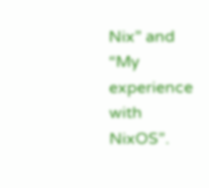Nix” and “My experience with NixOS”.